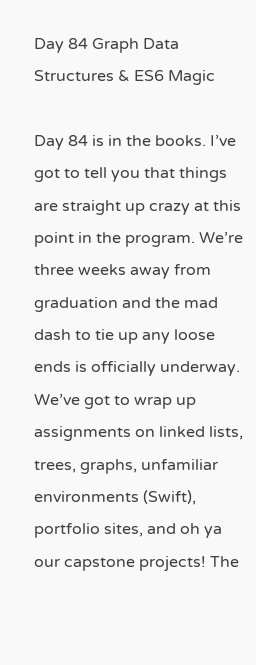Day 84 Graph Data Structures & ES6 Magic

Day 84 is in the books. I’ve got to tell you that things are straight up crazy at this point in the program. We’re three weeks away from graduation and the mad dash to tie up any loose ends is officially underway. We’ve got to wrap up assignments on linked lists, trees, graphs, unfamiliar environments (Swift), portfolio sites, and oh ya our capstone projects! The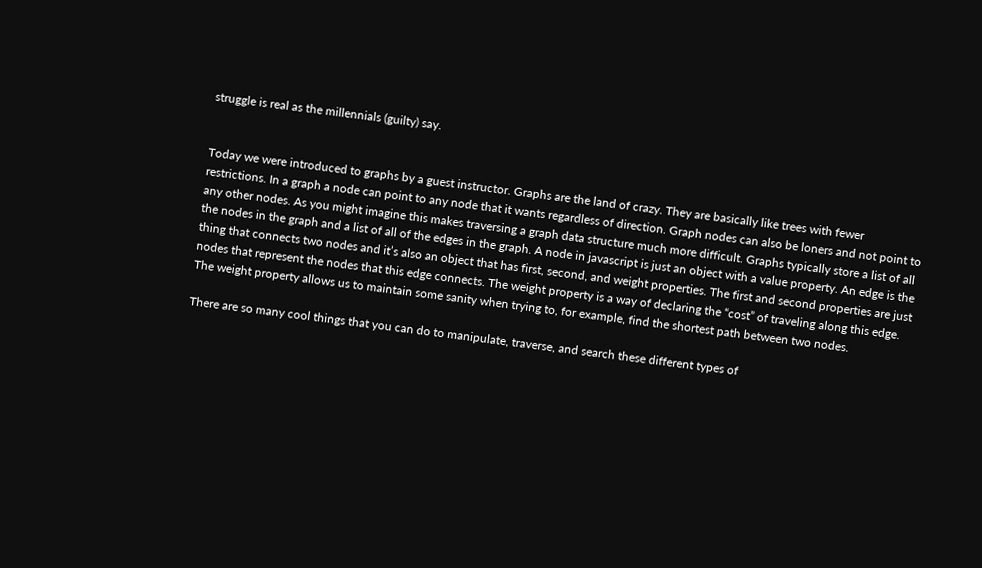struggle is real as the millennials (guilty) say.


Today we were introduced to graphs by a guest instructor. Graphs are the land of crazy. They are basically like trees with fewer restrictions. In a graph a node can point to any node that it wants regardless of direction. Graph nodes can also be loners and not point to any other nodes. As you might imagine this makes traversing a graph data structure much more difficult. Graphs typically store a list of all the nodes in the graph and a list of all of the edges in the graph. A node in javascript is just an object with a value property. An edge is the thing that connects two nodes and it’s also an object that has first, second, and weight properties. The first and second properties are just nodes that represent the nodes that this edge connects. The weight property is a way of declaring the “cost” of traveling along this edge. The weight property allows us to maintain some sanity when trying to, for example, find the shortest path between two nodes.

There are so many cool things that you can do to manipulate, traverse, and search these different types of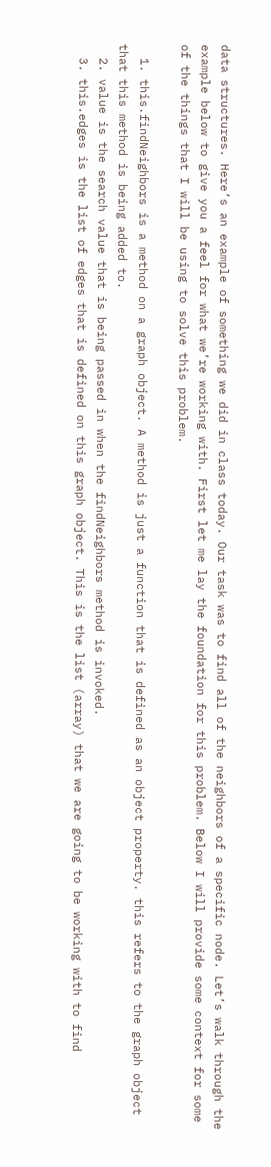data structures. Here’s an example of something we did in class today. Our task was to find all of the neighbors of a specific node. Let’s walk through the example below to give you a feel for what we’re working with. First let me lay the foundation for this problem. Below I will provide some context for some of the things that I will be using to solve this problem.

  1. this.findNeighbors is a method on a graph object. A method is just a function that is defined as an object property. this refers to the graph object that this method is being added to.
  2. value is the search value that is being passed in when the findNeighbors method is invoked.
  3. this.edges is the list of edges that is defined on this graph object. This is the list (array) that we are going to be working with to find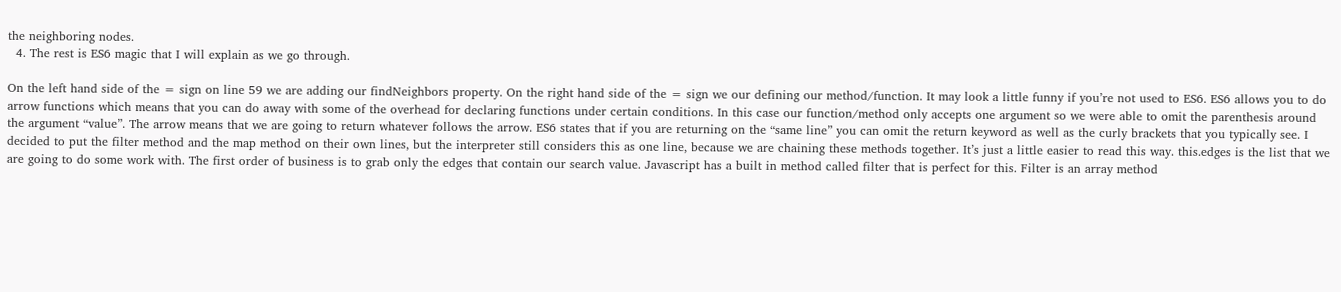the neighboring nodes.
  4. The rest is ES6 magic that I will explain as we go through.

On the left hand side of the = sign on line 59 we are adding our findNeighbors property. On the right hand side of the = sign we our defining our method/function. It may look a little funny if you’re not used to ES6. ES6 allows you to do arrow functions which means that you can do away with some of the overhead for declaring functions under certain conditions. In this case our function/method only accepts one argument so we were able to omit the parenthesis around the argument “value”. The arrow means that we are going to return whatever follows the arrow. ES6 states that if you are returning on the “same line” you can omit the return keyword as well as the curly brackets that you typically see. I decided to put the filter method and the map method on their own lines, but the interpreter still considers this as one line, because we are chaining these methods together. It’s just a little easier to read this way. this.edges is the list that we are going to do some work with. The first order of business is to grab only the edges that contain our search value. Javascript has a built in method called filter that is perfect for this. Filter is an array method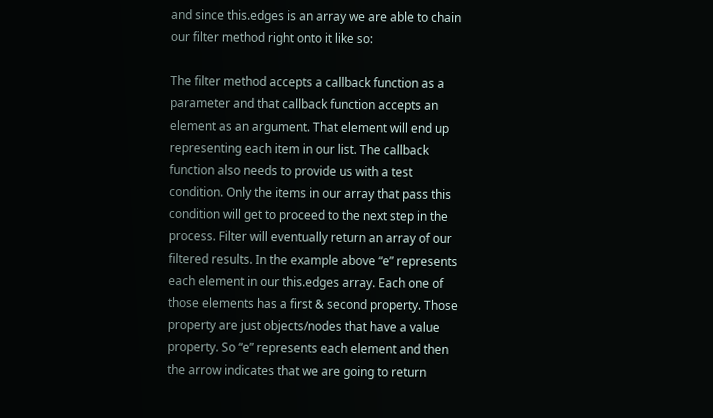and since this.edges is an array we are able to chain our filter method right onto it like so:

The filter method accepts a callback function as a parameter and that callback function accepts an element as an argument. That element will end up representing each item in our list. The callback function also needs to provide us with a test condition. Only the items in our array that pass this condition will get to proceed to the next step in the process. Filter will eventually return an array of our filtered results. In the example above “e” represents each element in our this.edges array. Each one of those elements has a first & second property. Those property are just objects/nodes that have a value property. So “e” represents each element and then the arrow indicates that we are going to return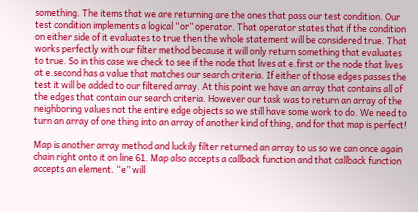something. The items that we are returning are the ones that pass our test condition. Our test condition implements a logical “or” operator. That operator states that if the condition on either side of it evaluates to true then the whole statement will be considered true. That works perfectly with our filter method because it will only return something that evaluates to true. So in this case we check to see if the node that lives at e.first or the node that lives at e.second has a value that matches our search criteria. If either of those edges passes the test it will be added to our filtered array. At this point we have an array that contains all of the edges that contain our search criteria. However our task was to return an array of the neighboring values not the entire edge objects so we still have some work to do. We need to turn an array of one thing into an array of another kind of thing, and for that map is perfect!

Map is another array method and luckily filter returned an array to us so we can once again chain right onto it on line 61. Map also accepts a callback function and that callback function accepts an element. “e” will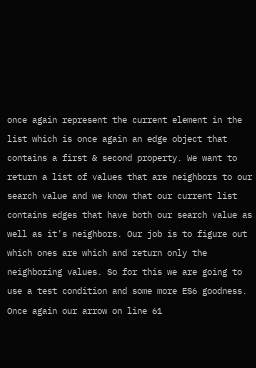once again represent the current element in the list which is once again an edge object that contains a first & second property. We want to return a list of values that are neighbors to our search value and we know that our current list contains edges that have both our search value as well as it’s neighbors. Our job is to figure out which ones are which and return only the neighboring values. So for this we are going to use a test condition and some more ES6 goodness. Once again our arrow on line 61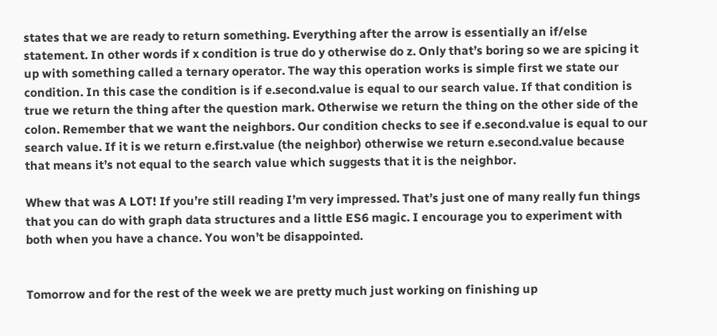states that we are ready to return something. Everything after the arrow is essentially an if/else statement. In other words if x condition is true do y otherwise do z. Only that’s boring so we are spicing it up with something called a ternary operator. The way this operation works is simple first we state our condition. In this case the condition is if e.second.value is equal to our search value. If that condition is true we return the thing after the question mark. Otherwise we return the thing on the other side of the colon. Remember that we want the neighbors. Our condition checks to see if e.second.value is equal to our search value. If it is we return e.first.value (the neighbor) otherwise we return e.second.value because that means it’s not equal to the search value which suggests that it is the neighbor.

Whew that was A LOT! If you’re still reading I’m very impressed. That’s just one of many really fun things that you can do with graph data structures and a little ES6 magic. I encourage you to experiment with both when you have a chance. You won’t be disappointed.


Tomorrow and for the rest of the week we are pretty much just working on finishing up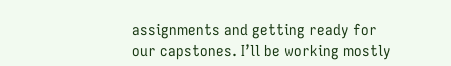assignments and getting ready for our capstones. I’ll be working mostly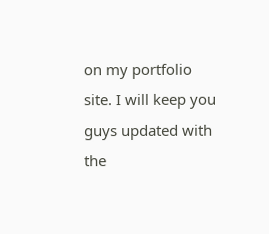on my portfolio site. I will keep you guys updated with the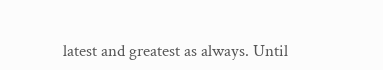latest and greatest as always. Until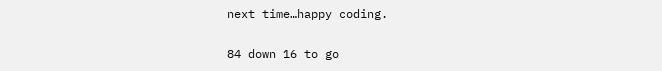next time…happy coding.

84 down 16 to go